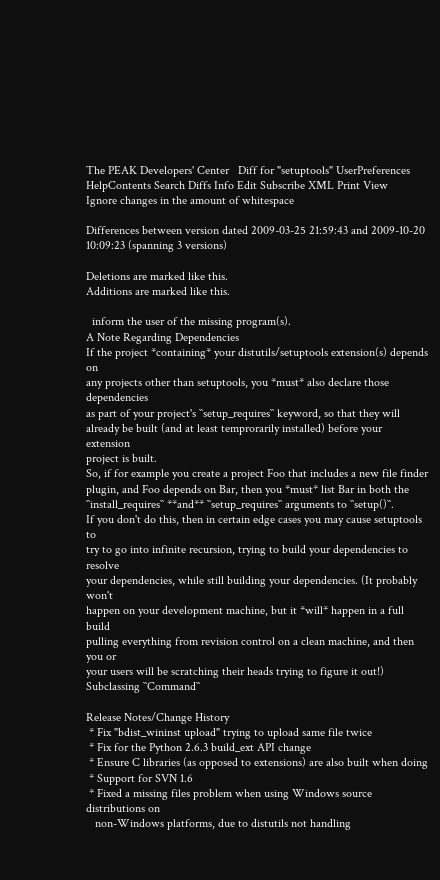The PEAK Developers' Center   Diff for "setuptools" UserPreferences
HelpContents Search Diffs Info Edit Subscribe XML Print View
Ignore changes in the amount of whitespace

Differences between version dated 2009-03-25 21:59:43 and 2009-10-20 10:09:23 (spanning 3 versions)

Deletions are marked like this.
Additions are marked like this.

  inform the user of the missing program(s).
A Note Regarding Dependencies
If the project *containing* your distutils/setuptools extension(s) depends on
any projects other than setuptools, you *must* also declare those dependencies
as part of your project's ``setup_requires`` keyword, so that they will
already be built (and at least temprorarily installed) before your extension
project is built.
So, if for example you create a project Foo that includes a new file finder
plugin, and Foo depends on Bar, then you *must* list Bar in both the
``install_requires`` **and** ``setup_requires`` arguments to ``setup()``.
If you don't do this, then in certain edge cases you may cause setuptools to
try to go into infinite recursion, trying to build your dependencies to resolve
your dependencies, while still building your dependencies. (It probably won't
happen on your development machine, but it *will* happen in a full build
pulling everything from revision control on a clean machine, and then you or
your users will be scratching their heads trying to figure it out!)
Subclassing ``Command``

Release Notes/Change History
 * Fix "bdist_wininst upload" trying to upload same file twice
 * Fix for the Python 2.6.3 build_ext API change
 * Ensure C libraries (as opposed to extensions) are also built when doing
 * Support for SVN 1.6
 * Fixed a missing files problem when using Windows source distributions on
   non-Windows platforms, due to distutils not handling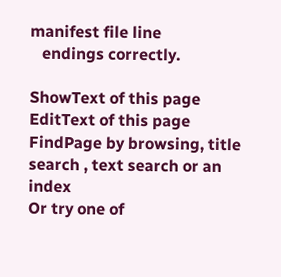manifest file line
   endings correctly.

ShowText of this page
EditText of this page
FindPage by browsing, title search , text search or an index
Or try one of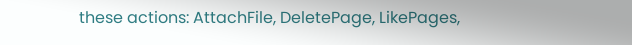these actions: AttachFile, DeletePage, LikePages,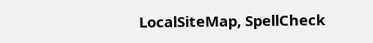LocalSiteMap, SpellCheck